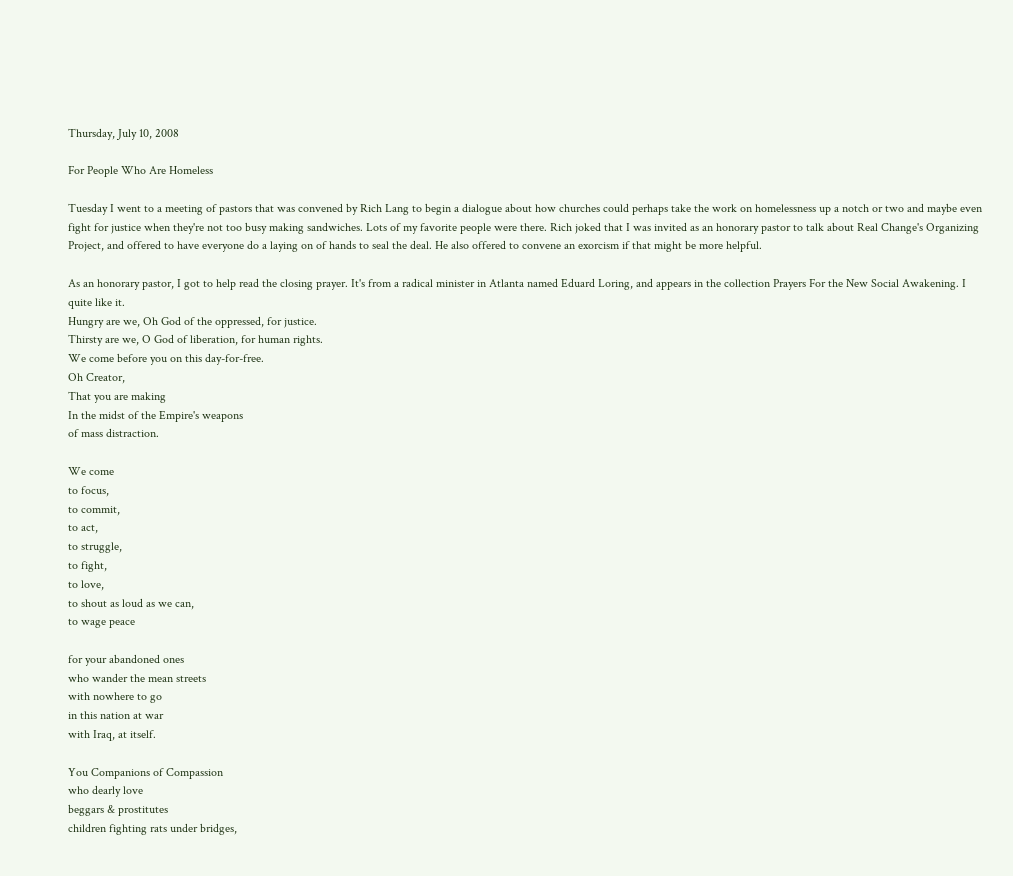Thursday, July 10, 2008

For People Who Are Homeless

Tuesday I went to a meeting of pastors that was convened by Rich Lang to begin a dialogue about how churches could perhaps take the work on homelessness up a notch or two and maybe even fight for justice when they're not too busy making sandwiches. Lots of my favorite people were there. Rich joked that I was invited as an honorary pastor to talk about Real Change's Organizing Project, and offered to have everyone do a laying on of hands to seal the deal. He also offered to convene an exorcism if that might be more helpful.

As an honorary pastor, I got to help read the closing prayer. It's from a radical minister in Atlanta named Eduard Loring, and appears in the collection Prayers For the New Social Awakening. I quite like it.
Hungry are we, Oh God of the oppressed, for justice.
Thirsty are we, O God of liberation, for human rights.
We come before you on this day-for-free.
Oh Creator,
That you are making
In the midst of the Empire's weapons
of mass distraction.

We come
to focus,
to commit,
to act,
to struggle,
to fight,
to love,
to shout as loud as we can,
to wage peace

for your abandoned ones
who wander the mean streets
with nowhere to go
in this nation at war
with Iraq, at itself.

You Companions of Compassion
who dearly love
beggars & prostitutes
children fighting rats under bridges,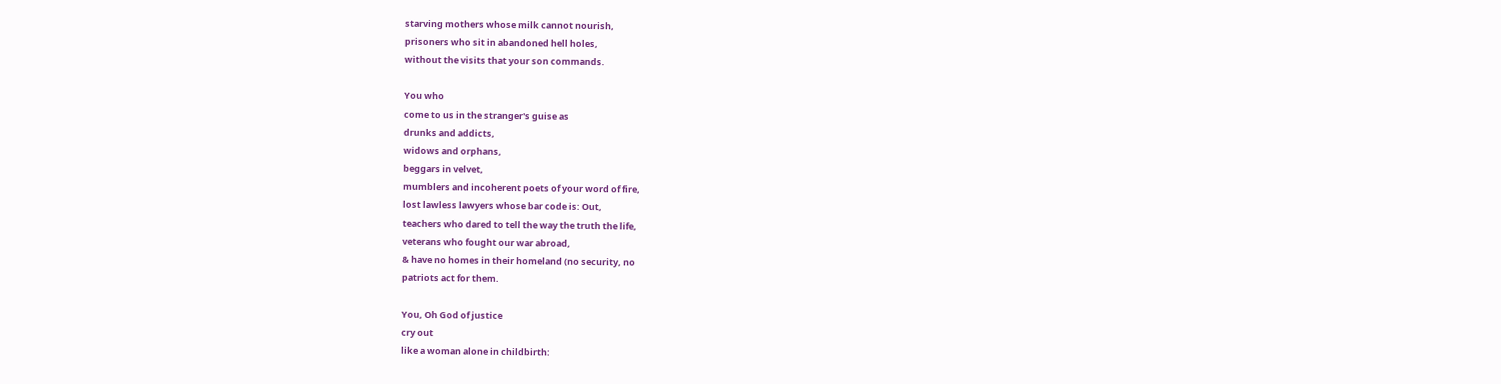starving mothers whose milk cannot nourish,
prisoners who sit in abandoned hell holes,
without the visits that your son commands.

You who
come to us in the stranger's guise as
drunks and addicts,
widows and orphans,
beggars in velvet,
mumblers and incoherent poets of your word of fire,
lost lawless lawyers whose bar code is: Out,
teachers who dared to tell the way the truth the life,
veterans who fought our war abroad,
& have no homes in their homeland (no security, no
patriots act for them.

You, Oh God of justice
cry out
like a woman alone in childbirth: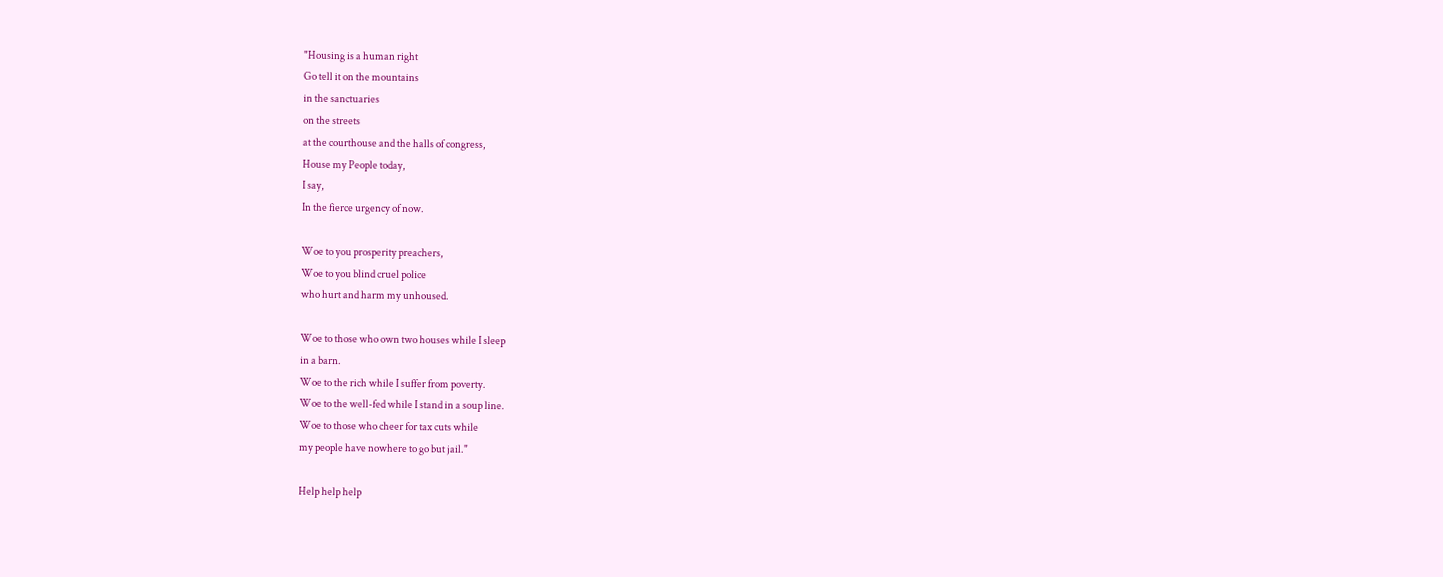"Housing is a human right
Go tell it on the mountains
in the sanctuaries
on the streets
at the courthouse and the halls of congress,
House my People today,
I say,
In the fierce urgency of now.

Woe to you prosperity preachers,
Woe to you blind cruel police
who hurt and harm my unhoused.

Woe to those who own two houses while I sleep
in a barn.
Woe to the rich while I suffer from poverty.
Woe to the well-fed while I stand in a soup line.
Woe to those who cheer for tax cuts while
my people have nowhere to go but jail."

Help help help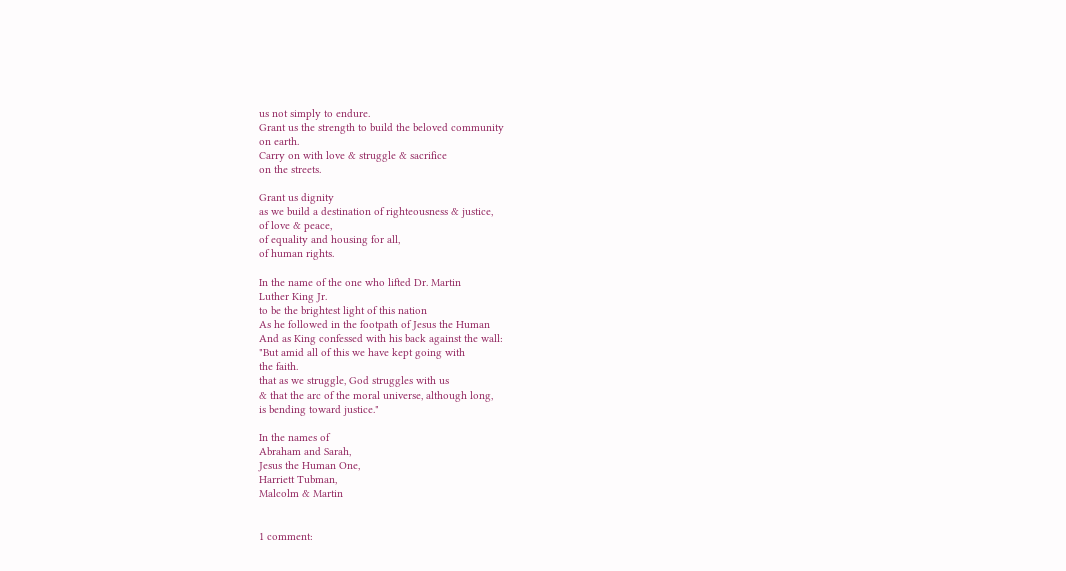us not simply to endure.
Grant us the strength to build the beloved community
on earth.
Carry on with love & struggle & sacrifice
on the streets.

Grant us dignity
as we build a destination of righteousness & justice,
of love & peace,
of equality and housing for all,
of human rights.

In the name of the one who lifted Dr. Martin
Luther King Jr.
to be the brightest light of this nation
As he followed in the footpath of Jesus the Human
And as King confessed with his back against the wall:
"But amid all of this we have kept going with
the faith.
that as we struggle, God struggles with us
& that the arc of the moral universe, although long,
is bending toward justice."

In the names of
Abraham and Sarah,
Jesus the Human One,
Harriett Tubman,
Malcolm & Martin


1 comment: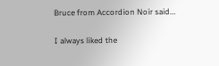Bruce from Accordion Noir said...

I always liked the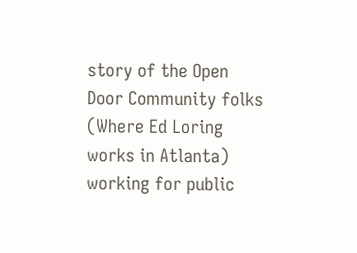story of the Open Door Community folks (Where Ed Loring works in Atlanta) working for public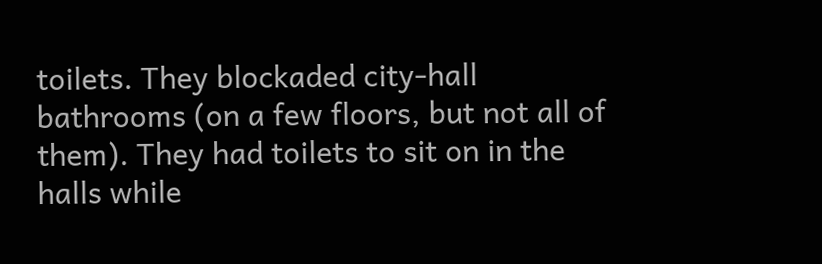toilets. They blockaded city-hall bathrooms (on a few floors, but not all of them). They had toilets to sit on in the halls while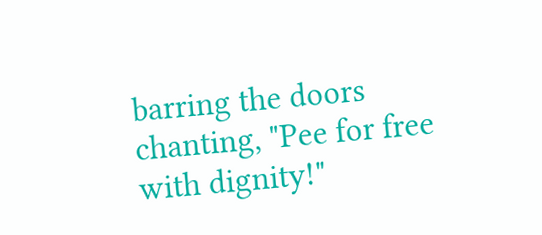barring the doors chanting, "Pee for free with dignity!"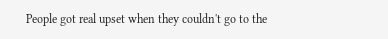People got real upset when they couldn't go to the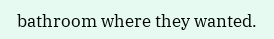bathroom where they wanted.